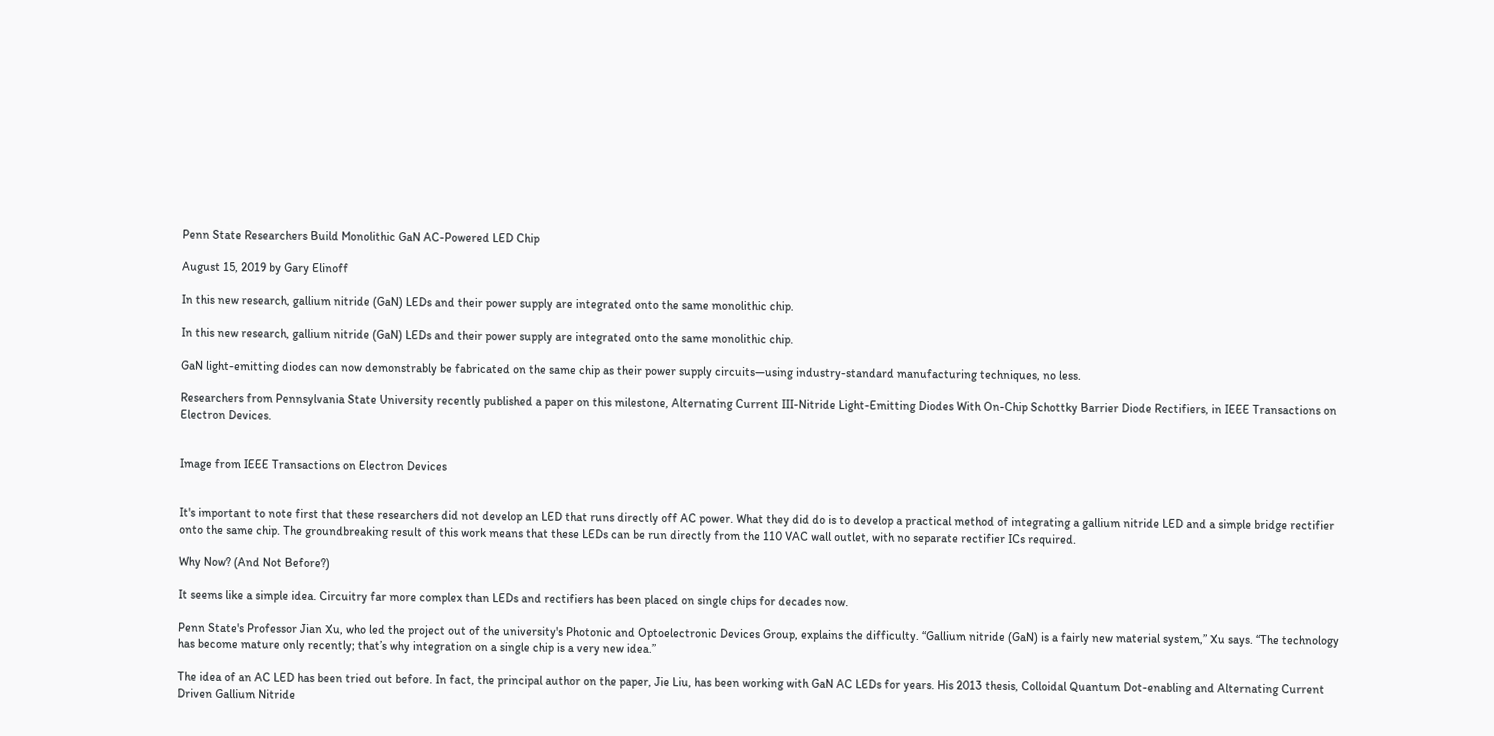Penn State Researchers Build Monolithic GaN AC-Powered LED Chip

August 15, 2019 by Gary Elinoff

In this new research, gallium nitride (GaN) LEDs and their power supply are integrated onto the same monolithic chip.

In this new research, gallium nitride (GaN) LEDs and their power supply are integrated onto the same monolithic chip.

GaN light-emitting diodes can now demonstrably be fabricated on the same chip as their power supply circuits—using industry-standard manufacturing techniques, no less.

Researchers from Pennsylvania State University recently published a paper on this milestone, Alternating Current III-Nitride Light-Emitting Diodes With On-Chip Schottky Barrier Diode Rectifiers, in IEEE Transactions on Electron Devices.


Image from IEEE Transactions on Electron Devices


It's important to note first that these researchers did not develop an LED that runs directly off AC power. What they did do is to develop a practical method of integrating a gallium nitride LED and a simple bridge rectifier onto the same chip. The groundbreaking result of this work means that these LEDs can be run directly from the 110 VAC wall outlet, with no separate rectifier ICs required.

Why Now? (And Not Before?)

It seems like a simple idea. Circuitry far more complex than LEDs and rectifiers has been placed on single chips for decades now.

Penn State's Professor Jian Xu, who led the project out of the university's Photonic and Optoelectronic Devices Group, explains the difficulty. “Gallium nitride (GaN) is a fairly new material system,” Xu says. “The technology has become mature only recently; that’s why integration on a single chip is a very new idea.”

The idea of an AC LED has been tried out before. In fact, the principal author on the paper, Jie Liu, has been working with GaN AC LEDs for years. His 2013 thesis, Colloidal Quantum Dot-enabling and Alternating Current Driven Gallium Nitride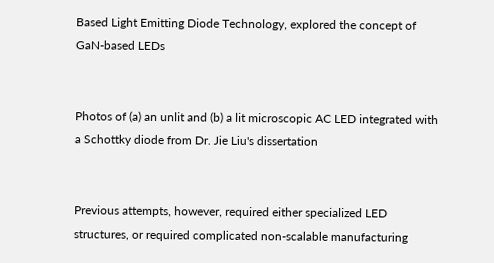Based Light Emitting Diode Technology, explored the concept of GaN-based LEDs


Photos of (a) an unlit and (b) a lit microscopic AC LED integrated with a Schottky diode from Dr. Jie Liu's dissertation


Previous attempts, however, required either specialized LED structures, or required complicated non-scalable manufacturing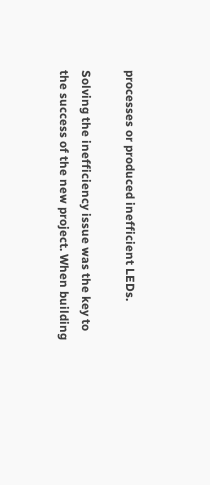processes or produced inefficient LEDs.

Solving the inefficiency issue was the key to the success of the new project. When building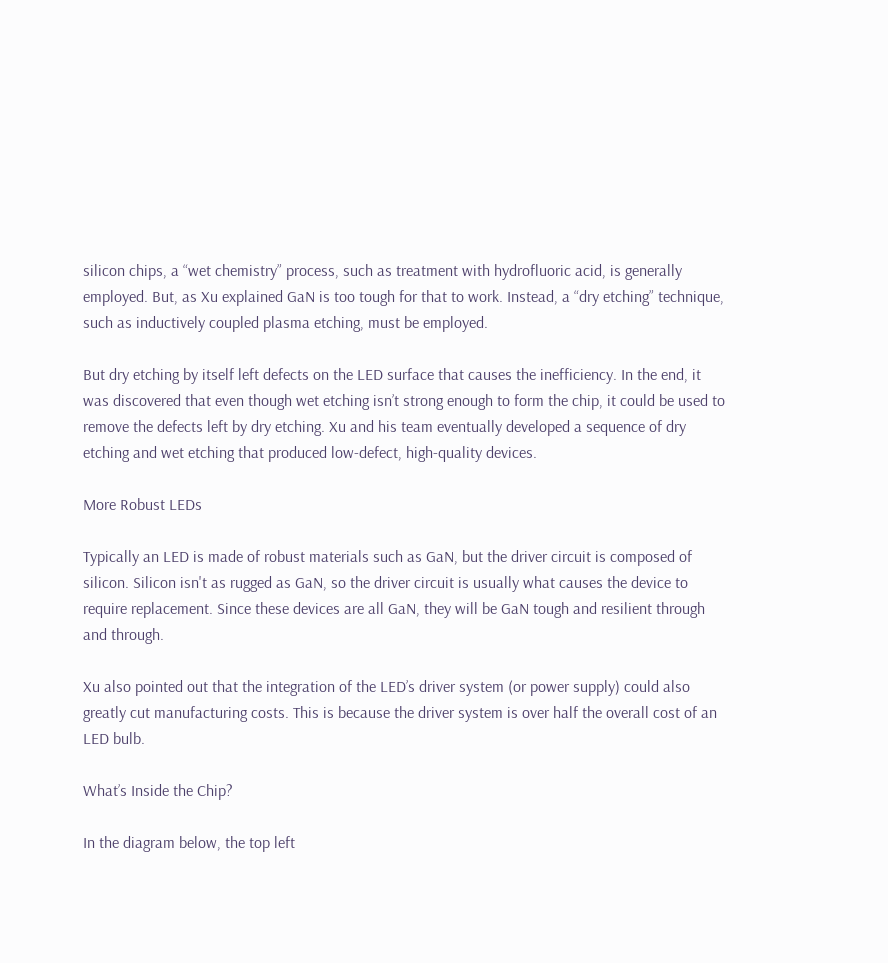silicon chips, a “wet chemistry” process, such as treatment with hydrofluoric acid, is generally employed. But, as Xu explained GaN is too tough for that to work. Instead, a “dry etching” technique, such as inductively coupled plasma etching, must be employed.

But dry etching by itself left defects on the LED surface that causes the inefficiency. In the end, it was discovered that even though wet etching isn’t strong enough to form the chip, it could be used to remove the defects left by dry etching. Xu and his team eventually developed a sequence of dry etching and wet etching that produced low-defect, high-quality devices.

More Robust LEDs

Typically an LED is made of robust materials such as GaN, but the driver circuit is composed of silicon. Silicon isn't as rugged as GaN, so the driver circuit is usually what causes the device to require replacement. Since these devices are all GaN, they will be GaN tough and resilient through and through.

Xu also pointed out that the integration of the LED’s driver system (or power supply) could also greatly cut manufacturing costs. This is because the driver system is over half the overall cost of an LED bulb.

What’s Inside the Chip?

In the diagram below, the top left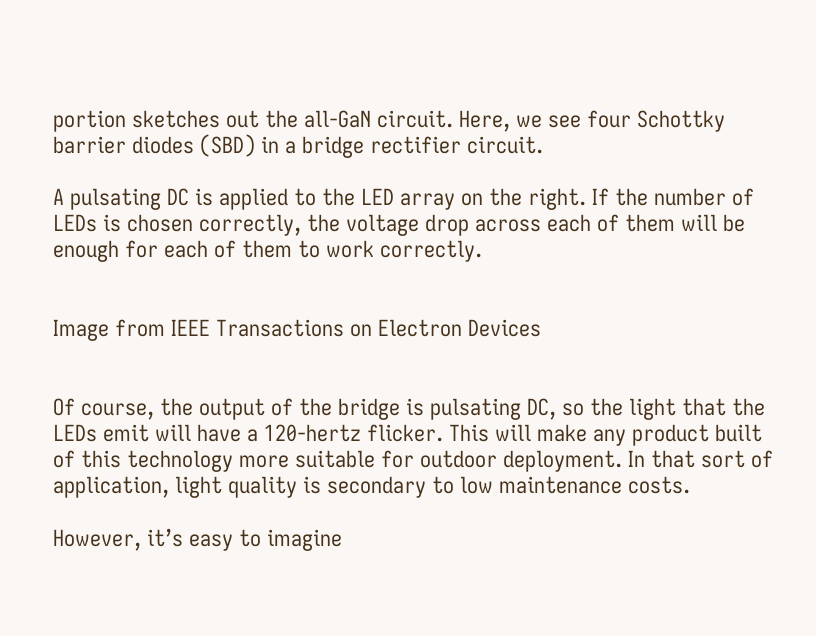portion sketches out the all-GaN circuit. Here, we see four Schottky barrier diodes (SBD) in a bridge rectifier circuit.

A pulsating DC is applied to the LED array on the right. If the number of LEDs is chosen correctly, the voltage drop across each of them will be enough for each of them to work correctly.


Image from IEEE Transactions on Electron Devices


Of course, the output of the bridge is pulsating DC, so the light that the LEDs emit will have a 120-hertz flicker. This will make any product built of this technology more suitable for outdoor deployment. In that sort of application, light quality is secondary to low maintenance costs.

However, it’s easy to imagine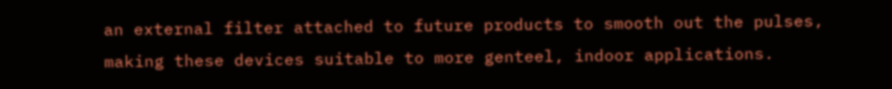an external filter attached to future products to smooth out the pulses, making these devices suitable to more genteel, indoor applications.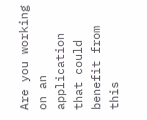Are you working on an application that could benefit from this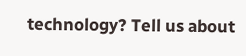technology? Tell us about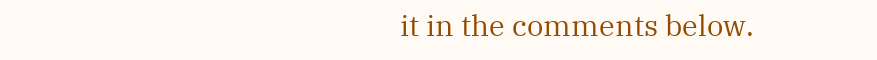it in the comments below.